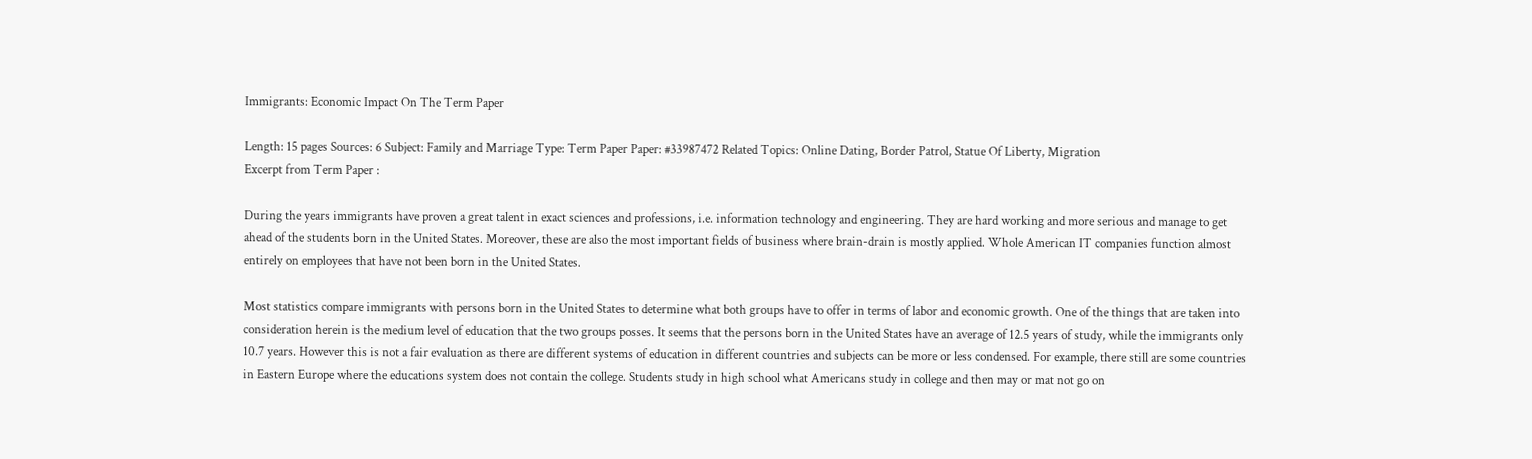Immigrants: Economic Impact On The Term Paper

Length: 15 pages Sources: 6 Subject: Family and Marriage Type: Term Paper Paper: #33987472 Related Topics: Online Dating, Border Patrol, Statue Of Liberty, Migration
Excerpt from Term Paper :

During the years immigrants have proven a great talent in exact sciences and professions, i.e. information technology and engineering. They are hard working and more serious and manage to get ahead of the students born in the United States. Moreover, these are also the most important fields of business where brain-drain is mostly applied. Whole American IT companies function almost entirely on employees that have not been born in the United States.

Most statistics compare immigrants with persons born in the United States to determine what both groups have to offer in terms of labor and economic growth. One of the things that are taken into consideration herein is the medium level of education that the two groups posses. It seems that the persons born in the United States have an average of 12.5 years of study, while the immigrants only 10.7 years. However this is not a fair evaluation as there are different systems of education in different countries and subjects can be more or less condensed. For example, there still are some countries in Eastern Europe where the educations system does not contain the college. Students study in high school what Americans study in college and then may or mat not go on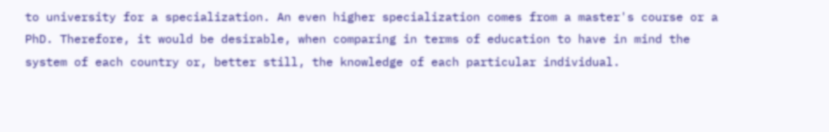to university for a specialization. An even higher specialization comes from a master's course or a PhD. Therefore, it would be desirable, when comparing in terms of education to have in mind the system of each country or, better still, the knowledge of each particular individual.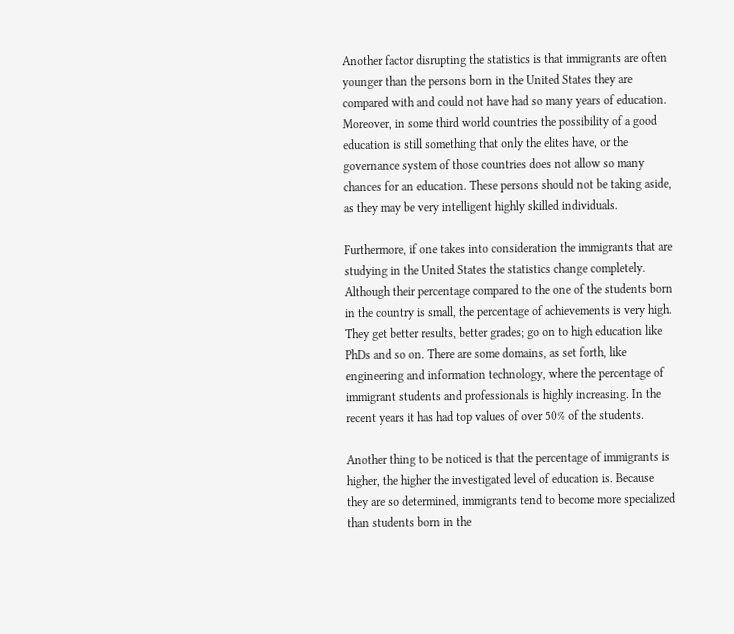Another factor disrupting the statistics is that immigrants are often younger than the persons born in the United States they are compared with and could not have had so many years of education. Moreover, in some third world countries the possibility of a good education is still something that only the elites have, or the governance system of those countries does not allow so many chances for an education. These persons should not be taking aside, as they may be very intelligent highly skilled individuals.

Furthermore, if one takes into consideration the immigrants that are studying in the United States the statistics change completely. Although their percentage compared to the one of the students born in the country is small, the percentage of achievements is very high. They get better results, better grades; go on to high education like PhDs and so on. There are some domains, as set forth, like engineering and information technology, where the percentage of immigrant students and professionals is highly increasing. In the recent years it has had top values of over 50% of the students.

Another thing to be noticed is that the percentage of immigrants is higher, the higher the investigated level of education is. Because they are so determined, immigrants tend to become more specialized than students born in the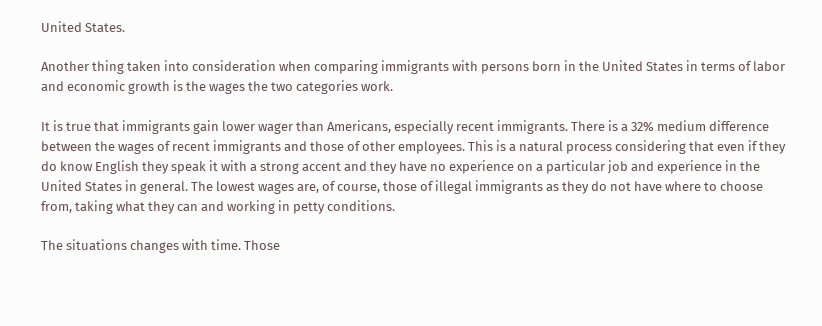United States.

Another thing taken into consideration when comparing immigrants with persons born in the United States in terms of labor and economic growth is the wages the two categories work.

It is true that immigrants gain lower wager than Americans, especially recent immigrants. There is a 32% medium difference between the wages of recent immigrants and those of other employees. This is a natural process considering that even if they do know English they speak it with a strong accent and they have no experience on a particular job and experience in the United States in general. The lowest wages are, of course, those of illegal immigrants as they do not have where to choose from, taking what they can and working in petty conditions.

The situations changes with time. Those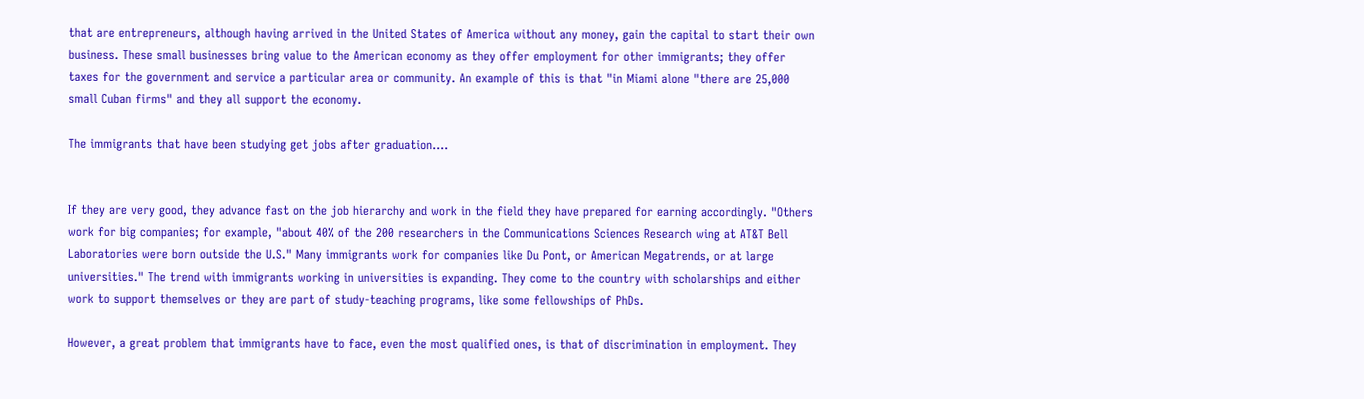that are entrepreneurs, although having arrived in the United States of America without any money, gain the capital to start their own business. These small businesses bring value to the American economy as they offer employment for other immigrants; they offer taxes for the government and service a particular area or community. An example of this is that "in Miami alone "there are 25,000 small Cuban firms" and they all support the economy.

The immigrants that have been studying get jobs after graduation....


If they are very good, they advance fast on the job hierarchy and work in the field they have prepared for earning accordingly. "Others work for big companies; for example, "about 40% of the 200 researchers in the Communications Sciences Research wing at AT&T Bell Laboratories were born outside the U.S." Many immigrants work for companies like Du Pont, or American Megatrends, or at large universities." The trend with immigrants working in universities is expanding. They come to the country with scholarships and either work to support themselves or they are part of study-teaching programs, like some fellowships of PhDs.

However, a great problem that immigrants have to face, even the most qualified ones, is that of discrimination in employment. They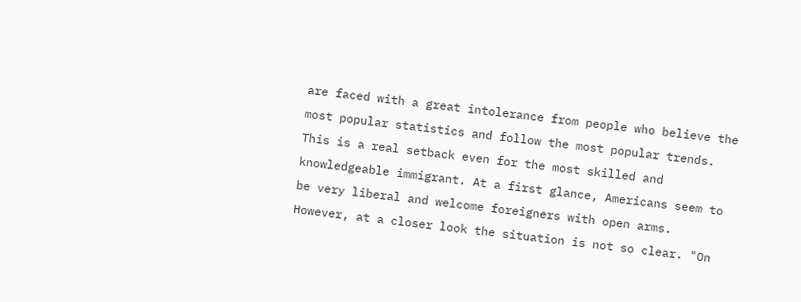are faced with a great intolerance from people who believe the most popular statistics and follow the most popular trends. This is a real setback even for the most skilled and knowledgeable immigrant. At a first glance, Americans seem to be very liberal and welcome foreigners with open arms. However, at a closer look the situation is not so clear. "On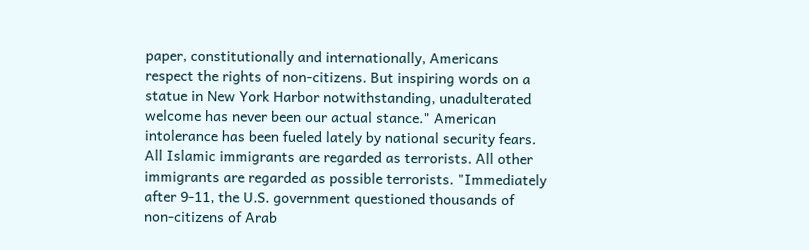paper, constitutionally and internationally, Americans respect the rights of non-citizens. But inspiring words on a statue in New York Harbor notwithstanding, unadulterated welcome has never been our actual stance." American intolerance has been fueled lately by national security fears. All Islamic immigrants are regarded as terrorists. All other immigrants are regarded as possible terrorists. "Immediately after 9-11, the U.S. government questioned thousands of non-citizens of Arab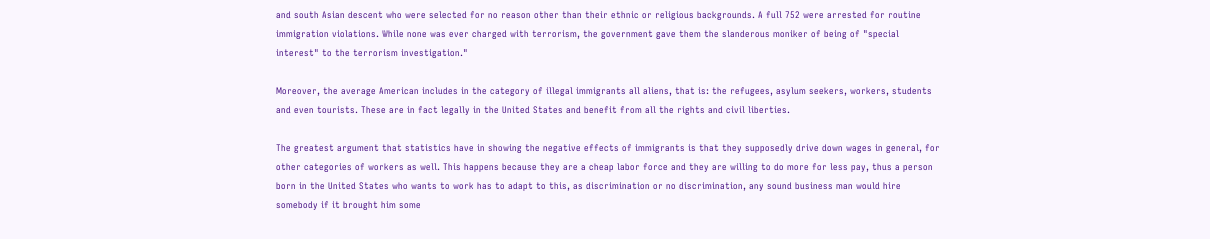and south Asian descent who were selected for no reason other than their ethnic or religious backgrounds. A full 752 were arrested for routine immigration violations. While none was ever charged with terrorism, the government gave them the slanderous moniker of being of "special interest" to the terrorism investigation."

Moreover, the average American includes in the category of illegal immigrants all aliens, that is: the refugees, asylum seekers, workers, students and even tourists. These are in fact legally in the United States and benefit from all the rights and civil liberties.

The greatest argument that statistics have in showing the negative effects of immigrants is that they supposedly drive down wages in general, for other categories of workers as well. This happens because they are a cheap labor force and they are willing to do more for less pay, thus a person born in the United States who wants to work has to adapt to this, as discrimination or no discrimination, any sound business man would hire somebody if it brought him some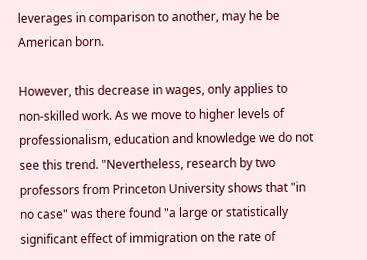leverages in comparison to another, may he be American born.

However, this decrease in wages, only applies to non-skilled work. As we move to higher levels of professionalism, education and knowledge we do not see this trend. "Nevertheless, research by two professors from Princeton University shows that "in no case" was there found "a large or statistically significant effect of immigration on the rate of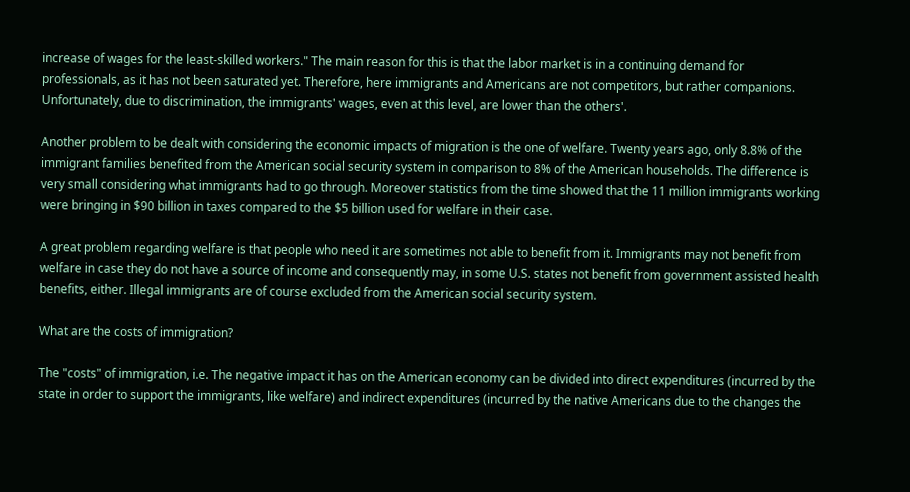increase of wages for the least-skilled workers." The main reason for this is that the labor market is in a continuing demand for professionals, as it has not been saturated yet. Therefore, here immigrants and Americans are not competitors, but rather companions. Unfortunately, due to discrimination, the immigrants' wages, even at this level, are lower than the others'.

Another problem to be dealt with considering the economic impacts of migration is the one of welfare. Twenty years ago, only 8.8% of the immigrant families benefited from the American social security system in comparison to 8% of the American households. The difference is very small considering what immigrants had to go through. Moreover statistics from the time showed that the 11 million immigrants working were bringing in $90 billion in taxes compared to the $5 billion used for welfare in their case.

A great problem regarding welfare is that people who need it are sometimes not able to benefit from it. Immigrants may not benefit from welfare in case they do not have a source of income and consequently may, in some U.S. states not benefit from government assisted health benefits, either. Illegal immigrants are of course excluded from the American social security system.

What are the costs of immigration?

The "costs" of immigration, i.e. The negative impact it has on the American economy can be divided into direct expenditures (incurred by the state in order to support the immigrants, like welfare) and indirect expenditures (incurred by the native Americans due to the changes the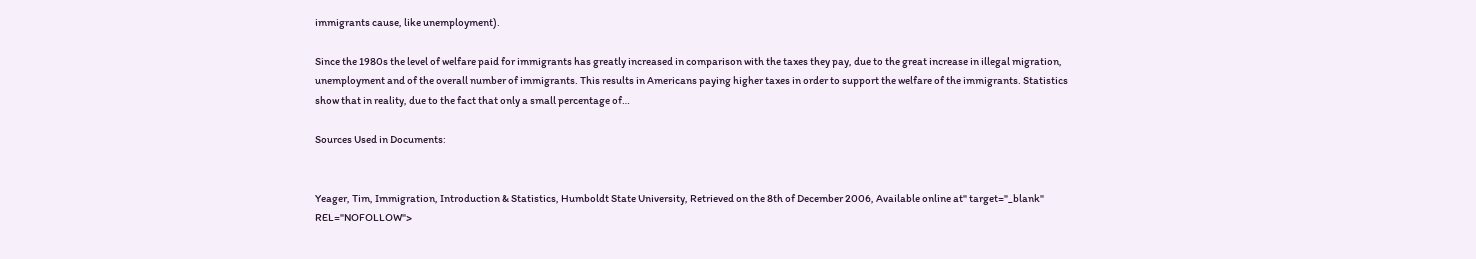immigrants cause, like unemployment).

Since the 1980s the level of welfare paid for immigrants has greatly increased in comparison with the taxes they pay, due to the great increase in illegal migration, unemployment and of the overall number of immigrants. This results in Americans paying higher taxes in order to support the welfare of the immigrants. Statistics show that in reality, due to the fact that only a small percentage of…

Sources Used in Documents:


Yeager, Tim, Immigration, Introduction & Statistics, Humboldt State University, Retrieved on the 8th of December 2006, Available online at" target="_blank" REL="NOFOLLOW">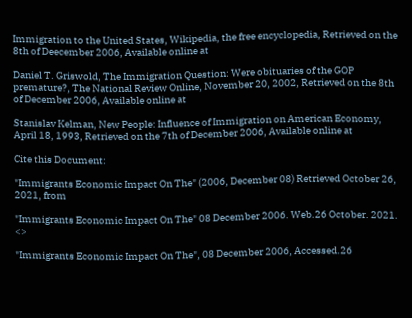Immigration to the United States, Wikipedia, the free encyclopedia, Retrieved on the 8th of Deecember 2006, Available online at

Daniel T. Griswold, The Immigration Question: Were obituaries of the GOP premature?, The National Review Online, November 20, 2002, Retrieved on the 8th of December 2006, Available online at

Stanislav Kelman, New People: Influence of Immigration on American Economy, April 18, 1993, Retrieved on the 7th of December 2006, Available online at

Cite this Document:

"Immigrants Economic Impact On The" (2006, December 08) Retrieved October 26, 2021, from

"Immigrants Economic Impact On The" 08 December 2006. Web.26 October. 2021. <>

"Immigrants Economic Impact On The", 08 December 2006, Accessed.26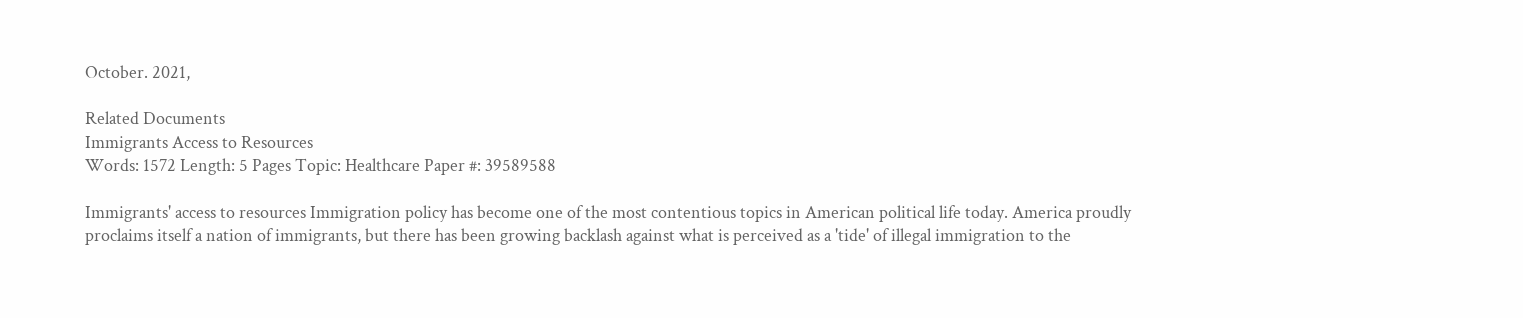October. 2021,

Related Documents
Immigrants Access to Resources
Words: 1572 Length: 5 Pages Topic: Healthcare Paper #: 39589588

Immigrants' access to resources Immigration policy has become one of the most contentious topics in American political life today. America proudly proclaims itself a nation of immigrants, but there has been growing backlash against what is perceived as a 'tide' of illegal immigration to the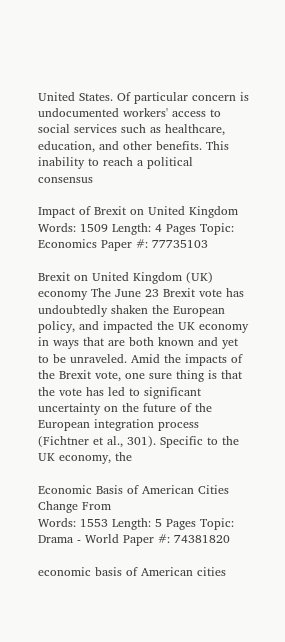United States. Of particular concern is undocumented workers' access to social services such as healthcare, education, and other benefits. This inability to reach a political consensus

Impact of Brexit on United Kingdom
Words: 1509 Length: 4 Pages Topic: Economics Paper #: 77735103

Brexit on United Kingdom (UK) economy The June 23 Brexit vote has undoubtedly shaken the European policy, and impacted the UK economy in ways that are both known and yet to be unraveled. Amid the impacts of the Brexit vote, one sure thing is that the vote has led to significant uncertainty on the future of the European integration process (Fichtner et al., 301). Specific to the UK economy, the

Economic Basis of American Cities Change From
Words: 1553 Length: 5 Pages Topic: Drama - World Paper #: 74381820

economic basis of American cities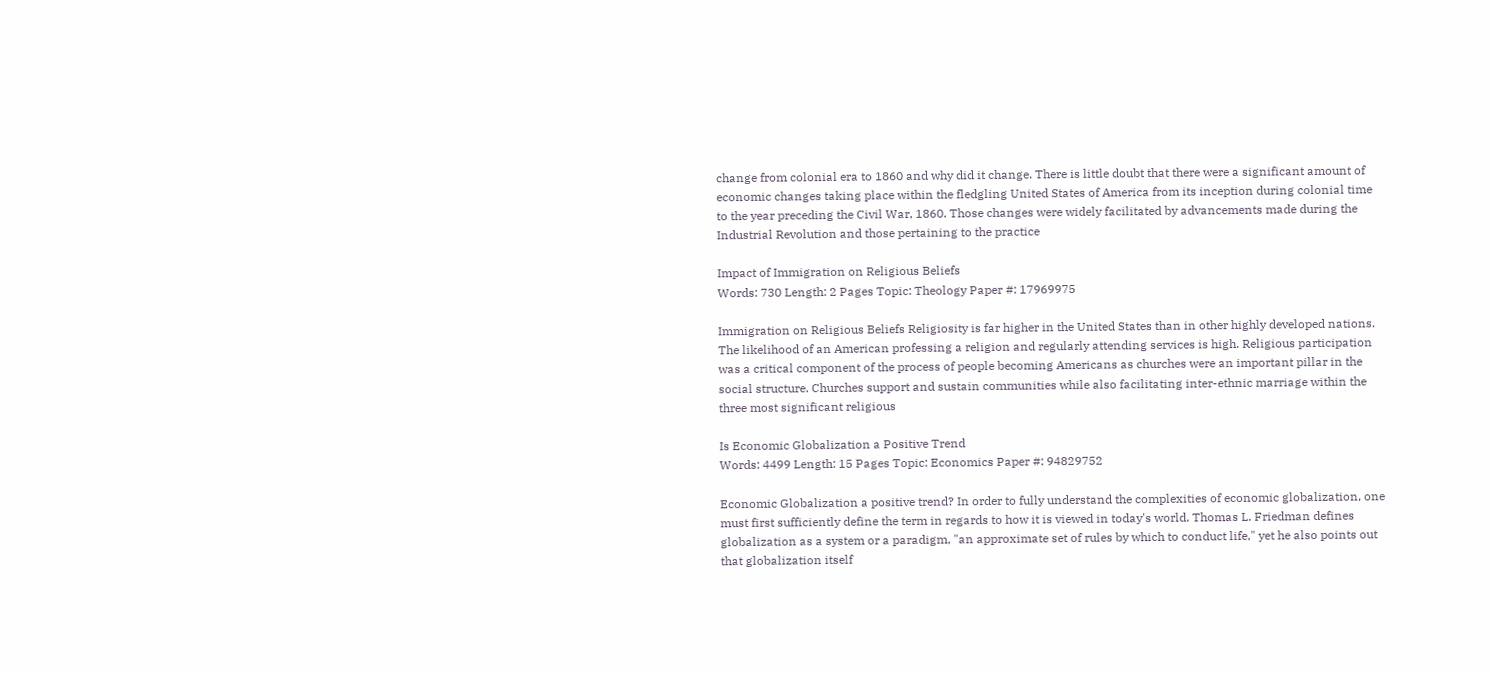change from colonial era to 1860 and why did it change. There is little doubt that there were a significant amount of economic changes taking place within the fledgling United States of America from its inception during colonial time to the year preceding the Civil War, 1860. Those changes were widely facilitated by advancements made during the Industrial Revolution and those pertaining to the practice

Impact of Immigration on Religious Beliefs
Words: 730 Length: 2 Pages Topic: Theology Paper #: 17969975

Immigration on Religious Beliefs Religiosity is far higher in the United States than in other highly developed nations. The likelihood of an American professing a religion and regularly attending services is high. Religious participation was a critical component of the process of people becoming Americans as churches were an important pillar in the social structure. Churches support and sustain communities while also facilitating inter-ethnic marriage within the three most significant religious

Is Economic Globalization a Positive Trend
Words: 4499 Length: 15 Pages Topic: Economics Paper #: 94829752

Economic Globalization a positive trend? In order to fully understand the complexities of economic globalization, one must first sufficiently define the term in regards to how it is viewed in today's world. Thomas L. Friedman defines globalization as a system or a paradigm, "an approximate set of rules by which to conduct life," yet he also points out that globalization itself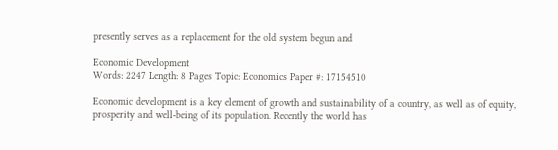presently serves as a replacement for the old system begun and

Economic Development
Words: 2247 Length: 8 Pages Topic: Economics Paper #: 17154510

Economic development is a key element of growth and sustainability of a country, as well as of equity, prosperity and well-being of its population. Recently the world has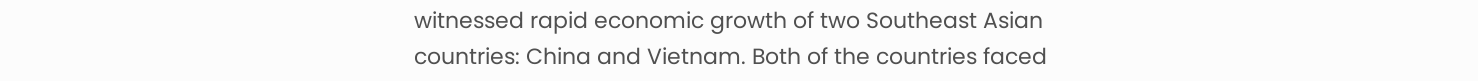witnessed rapid economic growth of two Southeast Asian countries: China and Vietnam. Both of the countries faced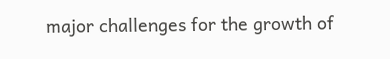major challenges for the growth of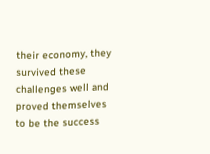their economy, they survived these challenges well and proved themselves to be the success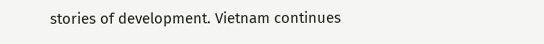stories of development. Vietnam continues